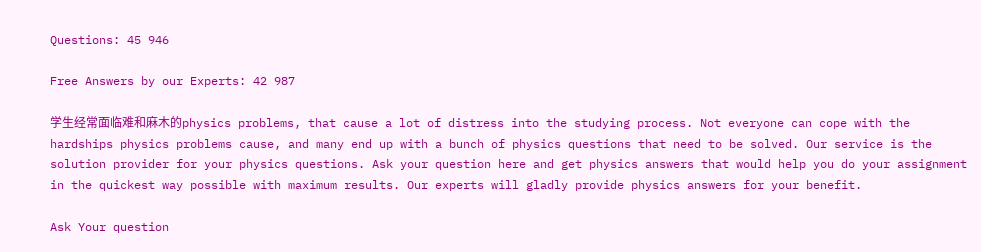Questions: 45 946

Free Answers by our Experts: 42 987

学生经常面临难和麻木的physics problems, that cause a lot of distress into the studying process. Not everyone can cope with the hardships physics problems cause, and many end up with a bunch of physics questions that need to be solved. Our service is the solution provider for your physics questions. Ask your question here and get physics answers that would help you do your assignment in the quickest way possible with maximum results. Our experts will gladly provide physics answers for your benefit.

Ask Your question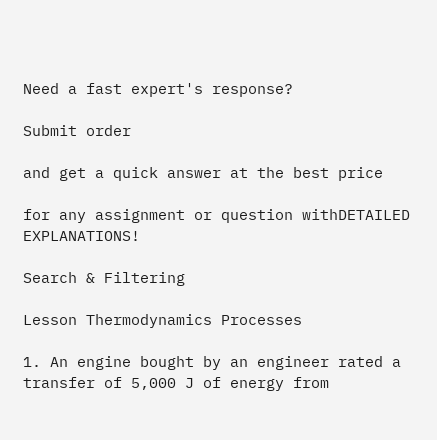Need a fast expert's response?

Submit order

and get a quick answer at the best price

for any assignment or question withDETAILED EXPLANATIONS!

Search & Filtering

Lesson Thermodynamics Processes

1. An engine bought by an engineer rated a transfer of 5,000 J of energy from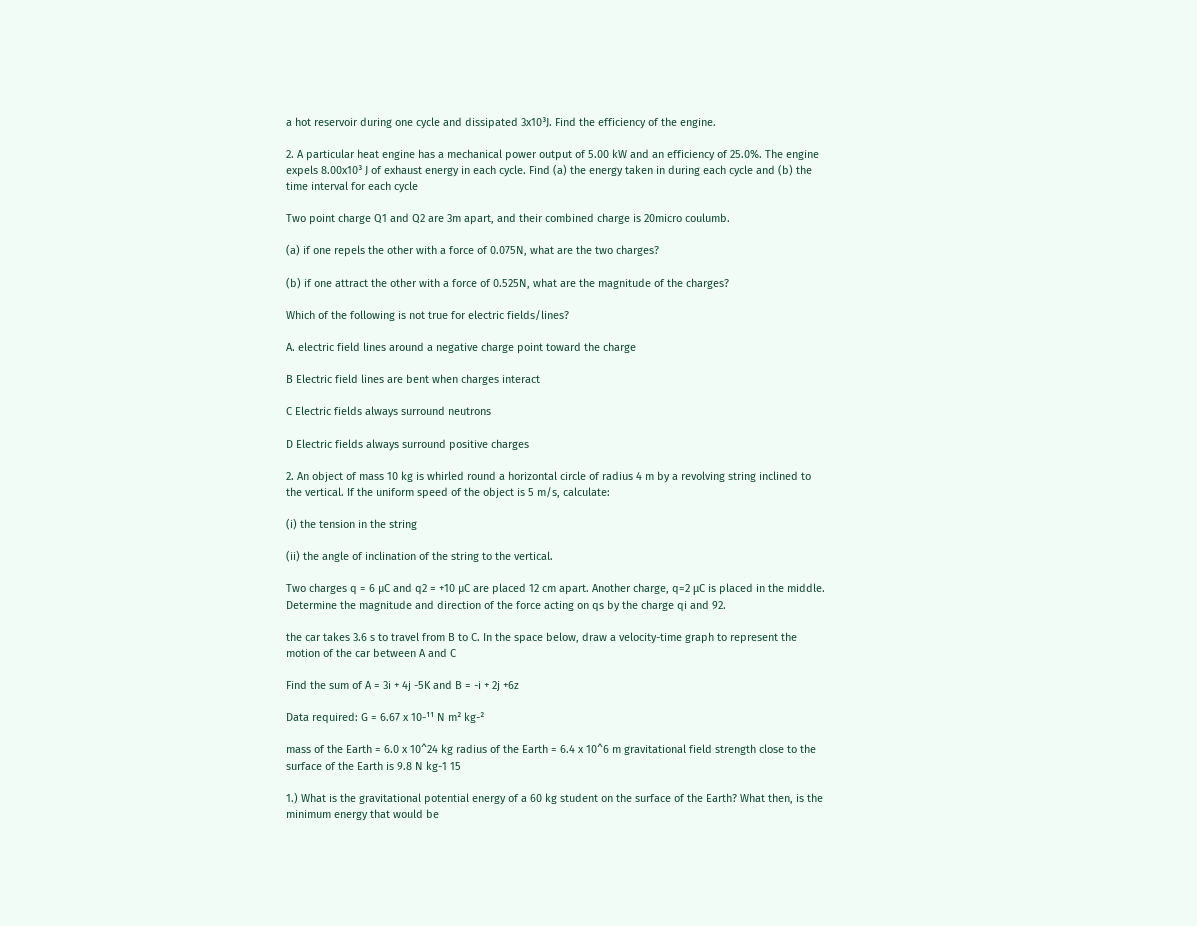a hot reservoir during one cycle and dissipated 3x10³J. Find the efficiency of the engine.

2. A particular heat engine has a mechanical power output of 5.00 kW and an efficiency of 25.0%. The engine expels 8.00x10³ J of exhaust energy in each cycle. Find (a) the energy taken in during each cycle and (b) the time interval for each cycle

Two point charge Q1 and Q2 are 3m apart, and their combined charge is 20micro coulumb.

(a) if one repels the other with a force of 0.075N, what are the two charges?

(b) if one attract the other with a force of 0.525N, what are the magnitude of the charges?

Which of the following is not true for electric fields/lines?

A. electric field lines around a negative charge point toward the charge

B Electric field lines are bent when charges interact

C Electric fields always surround neutrons

D Electric fields always surround positive charges

2. An object of mass 10 kg is whirled round a horizontal circle of radius 4 m by a revolving string inclined to the vertical. If the uniform speed of the object is 5 m/s, calculate:

(i) the tension in the string

(ii) the angle of inclination of the string to the vertical.

Two charges q = 6 µC and q2 = +10 µC are placed 12 cm apart. Another charge, q=2 μC is placed in the middle. Determine the magnitude and direction of the force acting on qs by the charge qi and 92.

the car takes 3.6 s to travel from B to C. In the space below, draw a velocity-time graph to represent the motion of the car between A and C

Find the sum of A = 3i + 4j -5K and B = -i + 2j +6z

Data required: G = 6.67 x 10-¹¹ N m² kg-²

mass of the Earth = 6.0 x 10^24 kg radius of the Earth = 6.4 x 10^6 m gravitational field strength close to the surface of the Earth is 9.8 N kg-1 15

1.) What is the gravitational potential energy of a 60 kg student on the surface of the Earth? What then, is the minimum energy that would be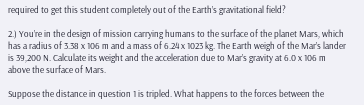required to get this student completely out of the Earth’s gravitational field?

2.) You’re in the design of mission carrying humans to the surface of the planet Mars, which has a radius of 3.38 x 106 m and a mass of 6.24 x 1023 kg. The Earth weigh of the Mar’s lander is 39,200 N. Calculate its weight and the acceleration due to Mar’s gravity at 6.0 x 106 m above the surface of Mars.

Suppose the distance in question 1 is tripled. What happens to the forces between the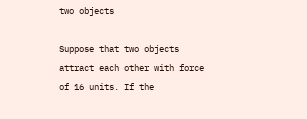two objects

Suppose that two objects attract each other with force of 16 units. If the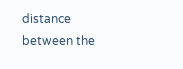distance between the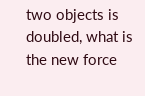two objects is doubled, what is the new force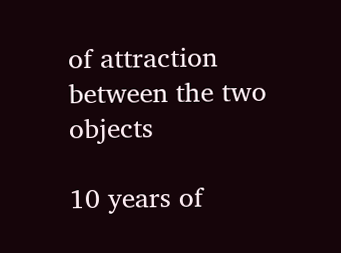of attraction between the two objects

10 years of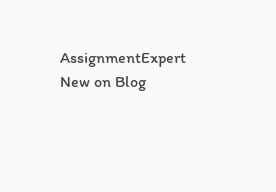AssignmentExpert
New on Blog